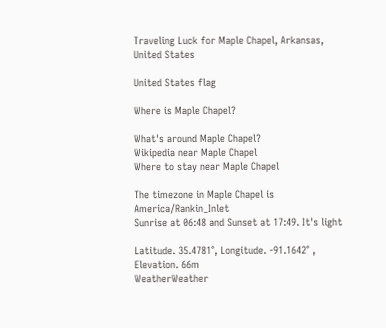Traveling Luck for Maple Chapel, Arkansas, United States

United States flag

Where is Maple Chapel?

What's around Maple Chapel?
Wikipedia near Maple Chapel
Where to stay near Maple Chapel

The timezone in Maple Chapel is America/Rankin_Inlet
Sunrise at 06:48 and Sunset at 17:49. It's light

Latitude. 35.4781°, Longitude. -91.1642° , Elevation. 66m
WeatherWeather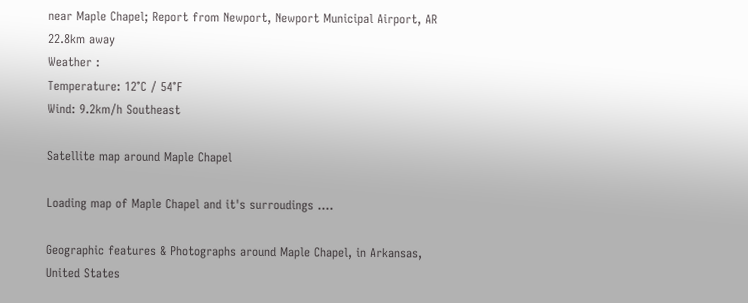near Maple Chapel; Report from Newport, Newport Municipal Airport, AR 22.8km away
Weather :
Temperature: 12°C / 54°F
Wind: 9.2km/h Southeast

Satellite map around Maple Chapel

Loading map of Maple Chapel and it's surroudings ....

Geographic features & Photographs around Maple Chapel, in Arkansas, United States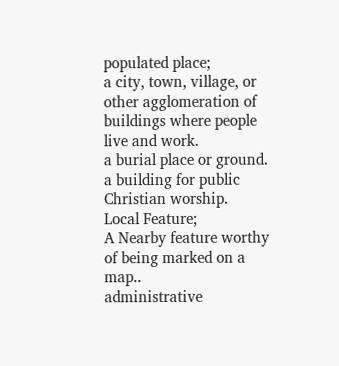populated place;
a city, town, village, or other agglomeration of buildings where people live and work.
a burial place or ground.
a building for public Christian worship.
Local Feature;
A Nearby feature worthy of being marked on a map..
administrative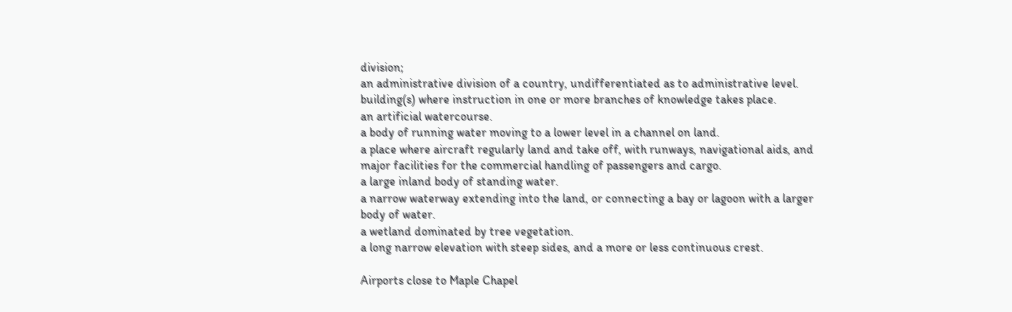division;
an administrative division of a country, undifferentiated as to administrative level.
building(s) where instruction in one or more branches of knowledge takes place.
an artificial watercourse.
a body of running water moving to a lower level in a channel on land.
a place where aircraft regularly land and take off, with runways, navigational aids, and major facilities for the commercial handling of passengers and cargo.
a large inland body of standing water.
a narrow waterway extending into the land, or connecting a bay or lagoon with a larger body of water.
a wetland dominated by tree vegetation.
a long narrow elevation with steep sides, and a more or less continuous crest.

Airports close to Maple Chapel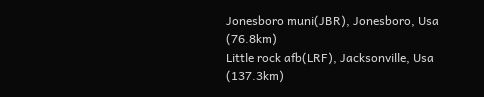Jonesboro muni(JBR), Jonesboro, Usa (76.8km)
Little rock afb(LRF), Jacksonville, Usa (137.3km)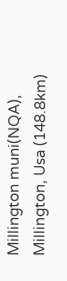Millington muni(NQA), Millington, Usa (148.8km)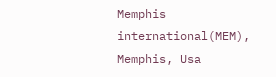Memphis international(MEM), Memphis, Usa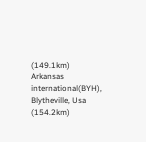(149.1km)
Arkansas international(BYH), Blytheville, Usa (154.2km)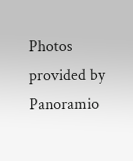Photos provided by Panoramio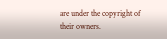are under the copyright of their owners.